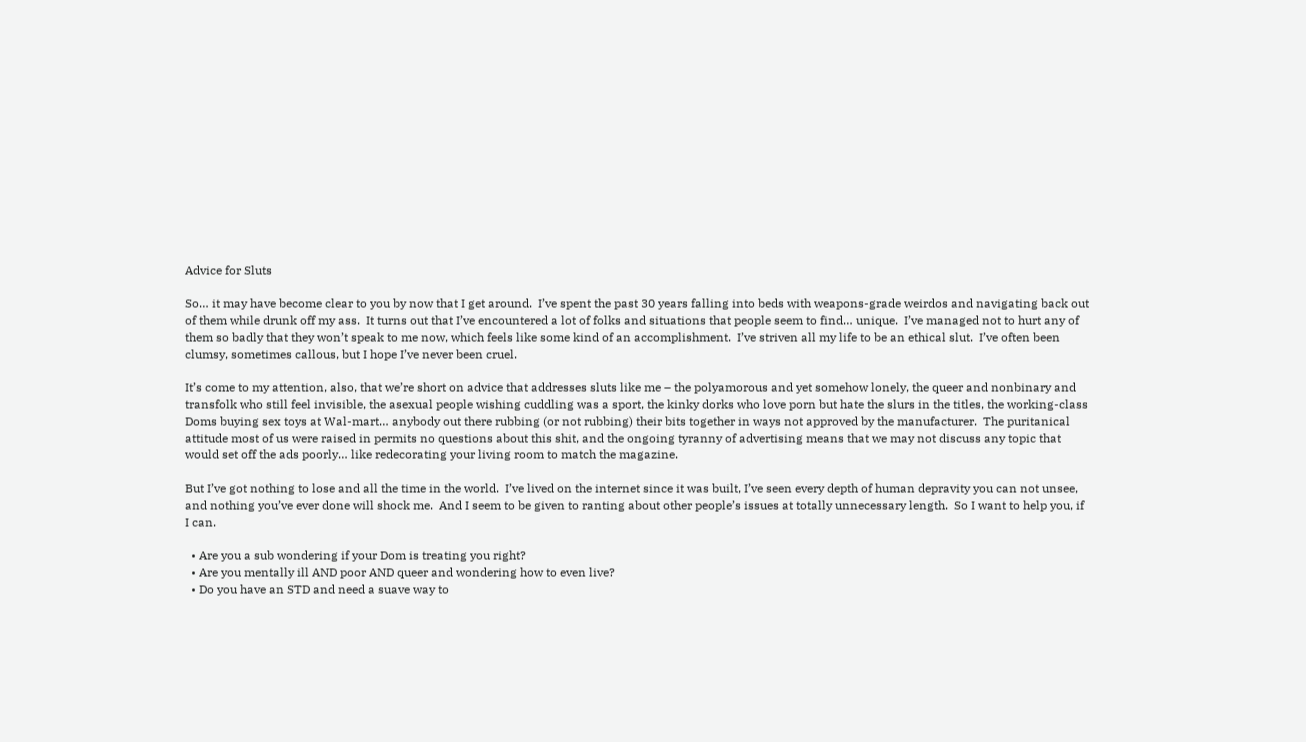Advice for Sluts

So… it may have become clear to you by now that I get around.  I’ve spent the past 30 years falling into beds with weapons-grade weirdos and navigating back out of them while drunk off my ass.  It turns out that I’ve encountered a lot of folks and situations that people seem to find… unique.  I’ve managed not to hurt any of them so badly that they won’t speak to me now, which feels like some kind of an accomplishment.  I’ve striven all my life to be an ethical slut.  I’ve often been clumsy, sometimes callous, but I hope I’ve never been cruel.

It’s come to my attention, also, that we’re short on advice that addresses sluts like me – the polyamorous and yet somehow lonely, the queer and nonbinary and transfolk who still feel invisible, the asexual people wishing cuddling was a sport, the kinky dorks who love porn but hate the slurs in the titles, the working-class Doms buying sex toys at Wal-mart… anybody out there rubbing (or not rubbing) their bits together in ways not approved by the manufacturer.  The puritanical attitude most of us were raised in permits no questions about this shit, and the ongoing tyranny of advertising means that we may not discuss any topic that would set off the ads poorly… like redecorating your living room to match the magazine.

But I’ve got nothing to lose and all the time in the world.  I’ve lived on the internet since it was built, I’ve seen every depth of human depravity you can not unsee, and nothing you’ve ever done will shock me.  And I seem to be given to ranting about other people’s issues at totally unnecessary length.  So I want to help you, if I can.

  • Are you a sub wondering if your Dom is treating you right?
  • Are you mentally ill AND poor AND queer and wondering how to even live?
  • Do you have an STD and need a suave way to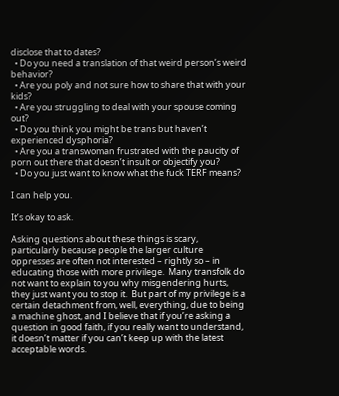disclose that to dates?
  • Do you need a translation of that weird person’s weird behavior?
  • Are you poly and not sure how to share that with your kids?
  • Are you struggling to deal with your spouse coming out?
  • Do you think you might be trans but haven’t experienced dysphoria?
  • Are you a transwoman frustrated with the paucity of porn out there that doesn’t insult or objectify you?
  • Do you just want to know what the fuck TERF means?

I can help you.

It’s okay to ask.

Asking questions about these things is scary, particularly because people the larger culture oppresses are often not interested – rightly so – in educating those with more privilege.  Many transfolk do not want to explain to you why misgendering hurts, they just want you to stop it.  But part of my privilege is a certain detachment from, well, everything, due to being a machine ghost, and I believe that if you’re asking a question in good faith, if you really want to understand, it doesn’t matter if you can’t keep up with the latest acceptable words.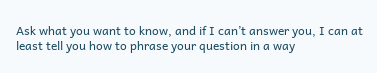Ask what you want to know, and if I can’t answer you, I can at least tell you how to phrase your question in a way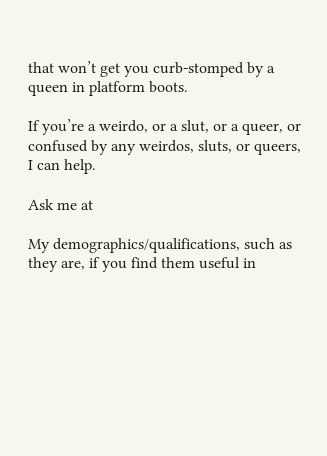that won’t get you curb-stomped by a queen in platform boots.

If you’re a weirdo, or a slut, or a queer, or confused by any weirdos, sluts, or queers, I can help.

Ask me at

My demographics/qualifications, such as they are, if you find them useful in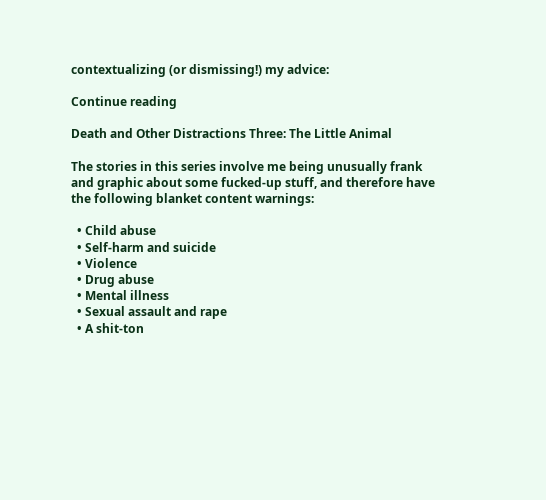contextualizing (or dismissing!) my advice:

Continue reading

Death and Other Distractions Three: The Little Animal

The stories in this series involve me being unusually frank and graphic about some fucked-up stuff, and therefore have the following blanket content warnings:

  • Child abuse
  • Self-harm and suicide
  • Violence
  • Drug abuse
  • Mental illness
  • Sexual assault and rape
  • A shit-ton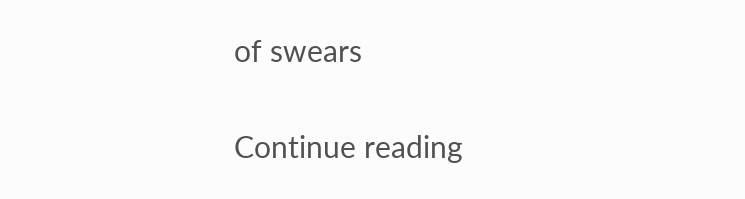of swears

Continue reading